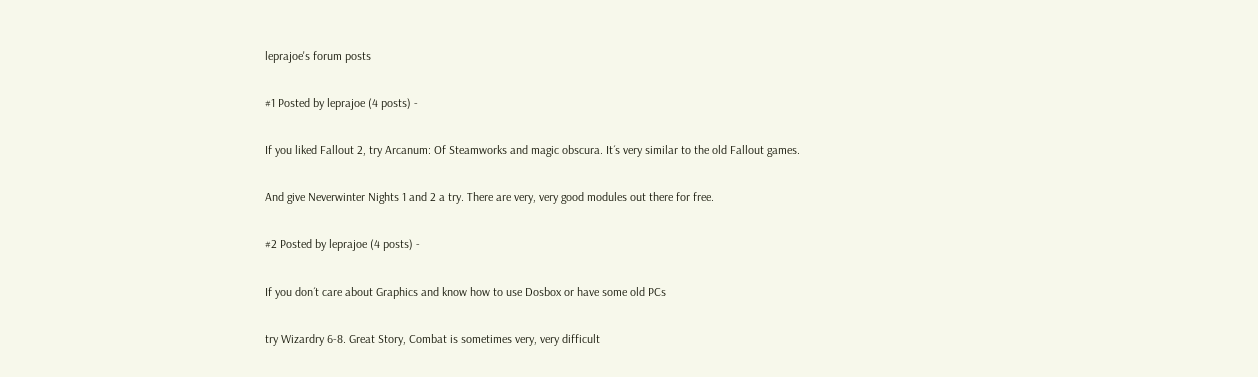leprajoe's forum posts

#1 Posted by leprajoe (4 posts) -

If you liked Fallout 2, try Arcanum: Of Steamworks and magic obscura. It´s very similar to the old Fallout games.

And give Neverwinter Nights 1 and 2 a try. There are very, very good modules out there for free.

#2 Posted by leprajoe (4 posts) -

If you don´t care about Graphics and know how to use Dosbox or have some old PCs

try Wizardry 6-8. Great Story, Combat is sometimes very, very difficult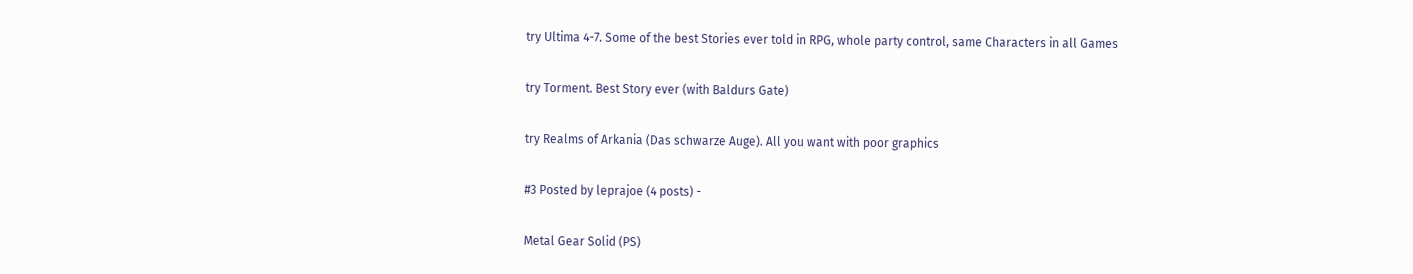try Ultima 4-7. Some of the best Stories ever told in RPG, whole party control, same Characters in all Games

try Torment. Best Story ever (with Baldurs Gate)

try Realms of Arkania (Das schwarze Auge). All you want with poor graphics

#3 Posted by leprajoe (4 posts) -

Metal Gear Solid (PS)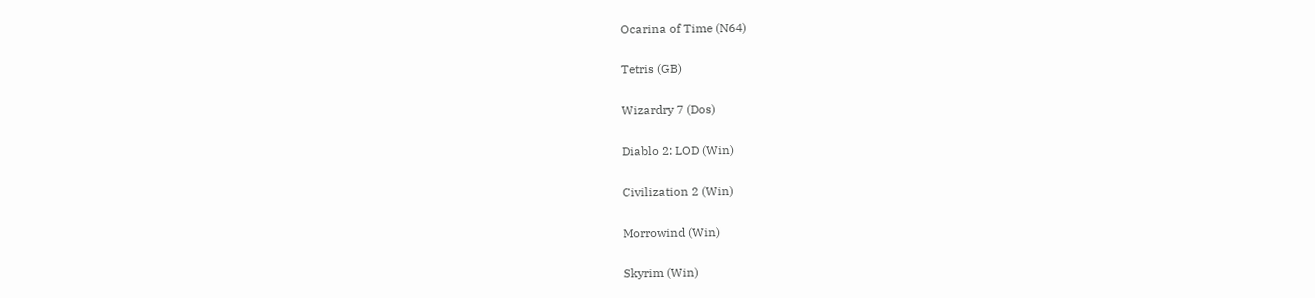Ocarina of Time (N64)

Tetris (GB)

Wizardry 7 (Dos)

Diablo 2: LOD (Win)

Civilization 2 (Win)

Morrowind (Win)

Skyrim (Win)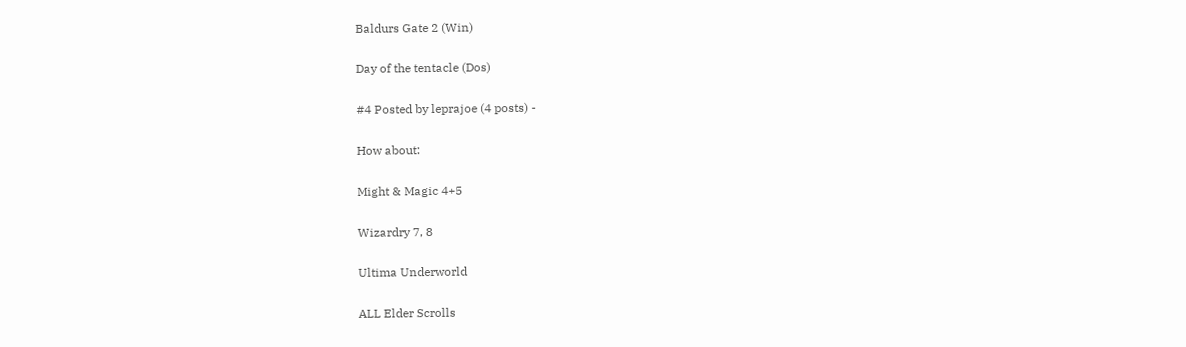Baldurs Gate 2 (Win)

Day of the tentacle (Dos)

#4 Posted by leprajoe (4 posts) -

How about:

Might & Magic 4+5

Wizardry 7, 8

Ultima Underworld

ALL Elder Scrolls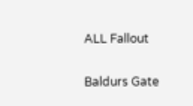ALL Fallout

Baldurs Gate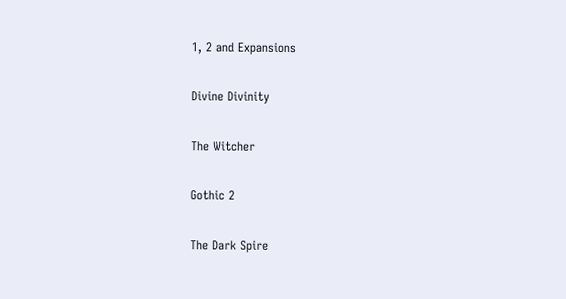1, 2 and Expansions

Divine Divinity

The Witcher

Gothic 2

The Dark Spire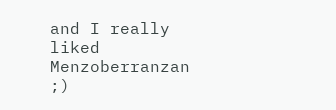and I really liked Menzoberranzan ;)